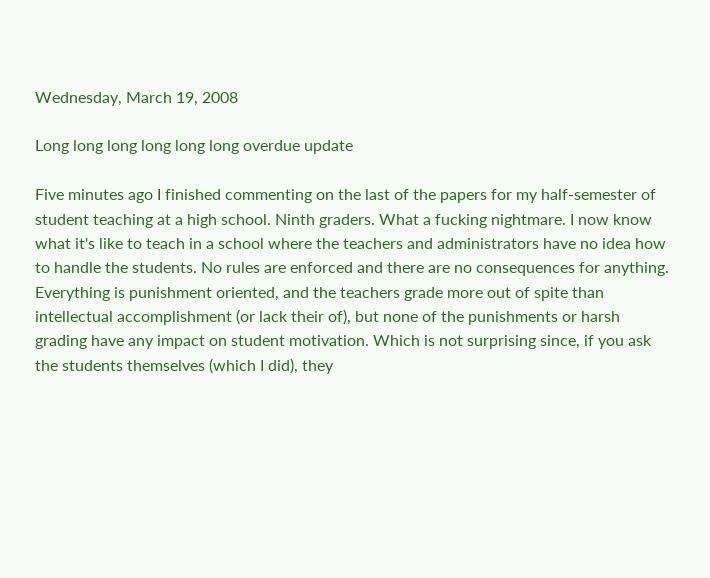Wednesday, March 19, 2008

Long long long long long long overdue update

Five minutes ago I finished commenting on the last of the papers for my half-semester of student teaching at a high school. Ninth graders. What a fucking nightmare. I now know what it's like to teach in a school where the teachers and administrators have no idea how to handle the students. No rules are enforced and there are no consequences for anything. Everything is punishment oriented, and the teachers grade more out of spite than intellectual accomplishment (or lack their of), but none of the punishments or harsh grading have any impact on student motivation. Which is not surprising since, if you ask the students themselves (which I did), they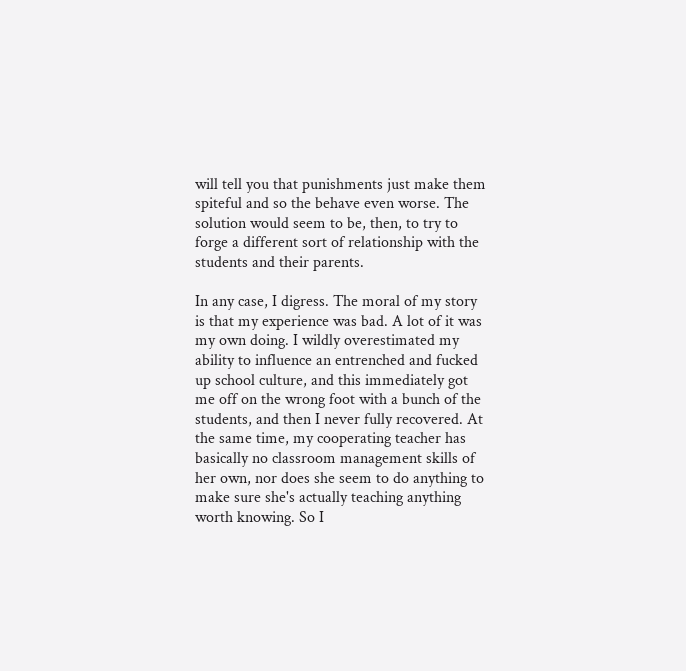will tell you that punishments just make them spiteful and so the behave even worse. The solution would seem to be, then, to try to forge a different sort of relationship with the students and their parents.

In any case, I digress. The moral of my story is that my experience was bad. A lot of it was my own doing. I wildly overestimated my ability to influence an entrenched and fucked up school culture, and this immediately got me off on the wrong foot with a bunch of the students, and then I never fully recovered. At the same time, my cooperating teacher has basically no classroom management skills of her own, nor does she seem to do anything to make sure she's actually teaching anything worth knowing. So I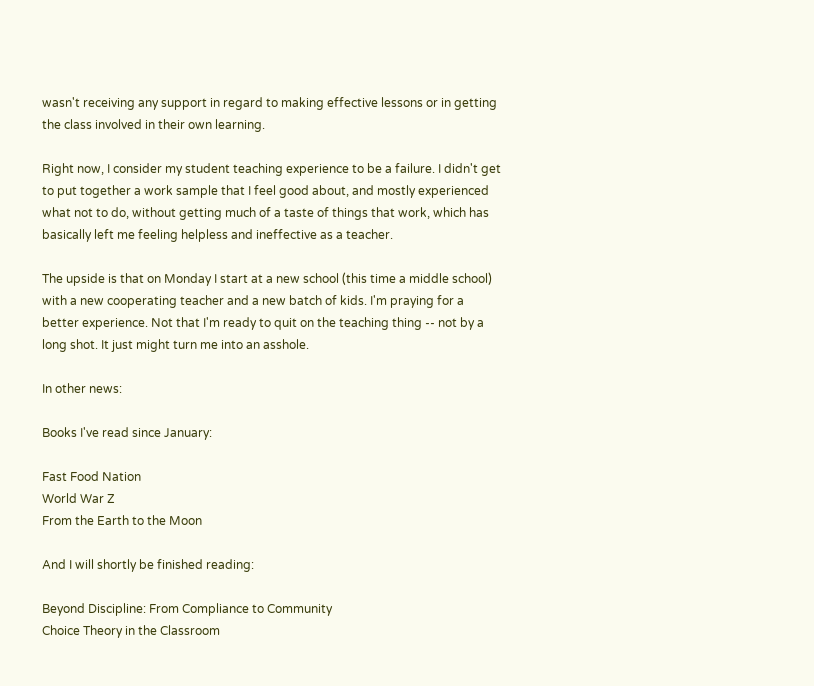wasn't receiving any support in regard to making effective lessons or in getting the class involved in their own learning.

Right now, I consider my student teaching experience to be a failure. I didn't get to put together a work sample that I feel good about, and mostly experienced what not to do, without getting much of a taste of things that work, which has basically left me feeling helpless and ineffective as a teacher.

The upside is that on Monday I start at a new school (this time a middle school) with a new cooperating teacher and a new batch of kids. I'm praying for a better experience. Not that I'm ready to quit on the teaching thing -- not by a long shot. It just might turn me into an asshole.

In other news:

Books I've read since January:

Fast Food Nation
World War Z
From the Earth to the Moon

And I will shortly be finished reading:

Beyond Discipline: From Compliance to Community
Choice Theory in the Classroom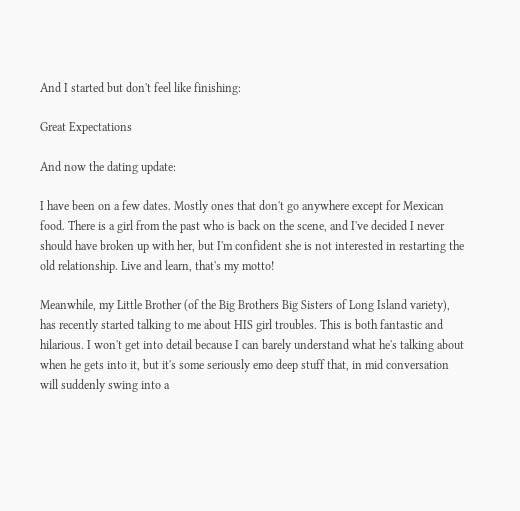And I started but don't feel like finishing:

Great Expectations

And now the dating update:

I have been on a few dates. Mostly ones that don't go anywhere except for Mexican food. There is a girl from the past who is back on the scene, and I've decided I never should have broken up with her, but I'm confident she is not interested in restarting the old relationship. Live and learn, that's my motto!

Meanwhile, my Little Brother (of the Big Brothers Big Sisters of Long Island variety), has recently started talking to me about HIS girl troubles. This is both fantastic and hilarious. I won't get into detail because I can barely understand what he's talking about when he gets into it, but it's some seriously emo deep stuff that, in mid conversation will suddenly swing into a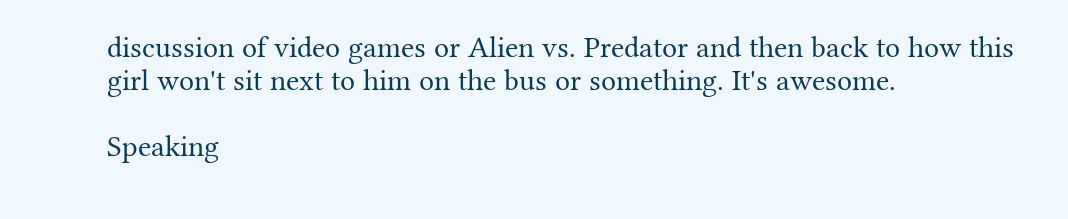discussion of video games or Alien vs. Predator and then back to how this girl won't sit next to him on the bus or something. It's awesome.

Speaking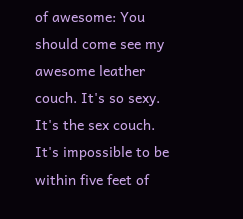of awesome: You should come see my awesome leather couch. It's so sexy. It's the sex couch. It's impossible to be within five feet of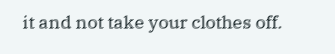it and not take your clothes off.